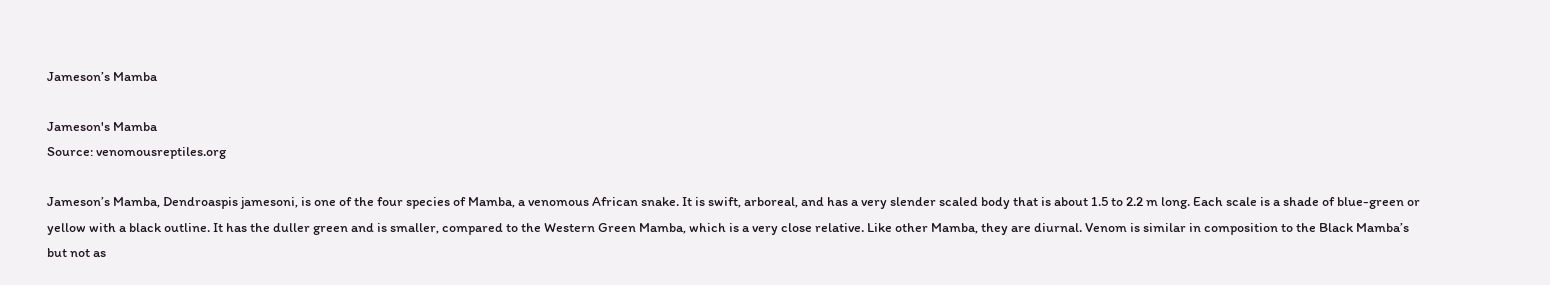Jameson’s Mamba

Jameson's Mamba
Source: venomousreptiles.org

Jameson’s Mamba, Dendroaspis jamesoni, is one of the four species of Mamba, a venomous African snake. It is swift, arboreal, and has a very slender scaled body that is about 1.5 to 2.2 m long. Each scale is a shade of blue-green or yellow with a black outline. It has the duller green and is smaller, compared to the Western Green Mamba, which is a very close relative. Like other Mamba, they are diurnal. Venom is similar in composition to the Black Mamba’s but not as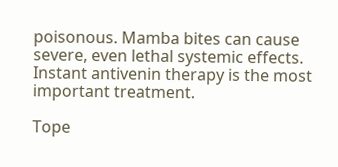poisonous. Mamba bites can cause severe, even lethal systemic effects. Instant antivenin therapy is the most important treatment.

Tope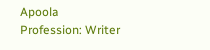Apoola
Profession: Writer